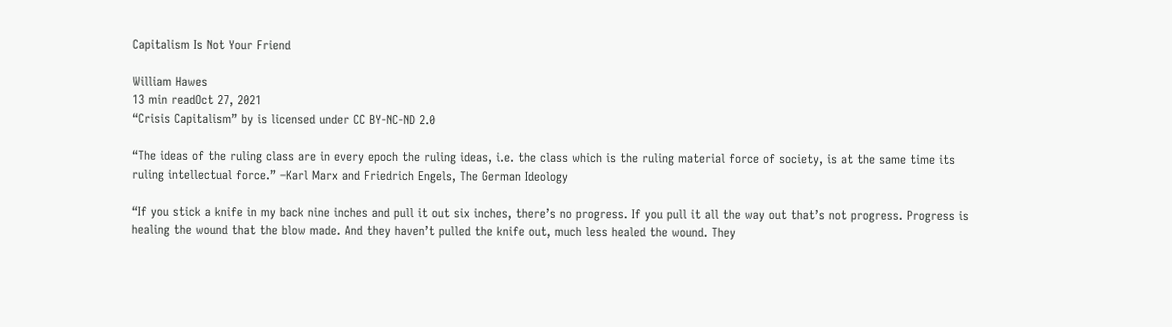Capitalism Is Not Your Friend

William Hawes
13 min readOct 27, 2021
“Crisis Capitalism” by is licensed under CC BY-NC-ND 2.0

“The ideas of the ruling class are in every epoch the ruling ideas, i.e. the class which is the ruling material force of society, is at the same time its ruling intellectual force.” –Karl Marx and Friedrich Engels, The German Ideology

“If you stick a knife in my back nine inches and pull it out six inches, there’s no progress. If you pull it all the way out that’s not progress. Progress is healing the wound that the blow made. And they haven’t pulled the knife out, much less healed the wound. They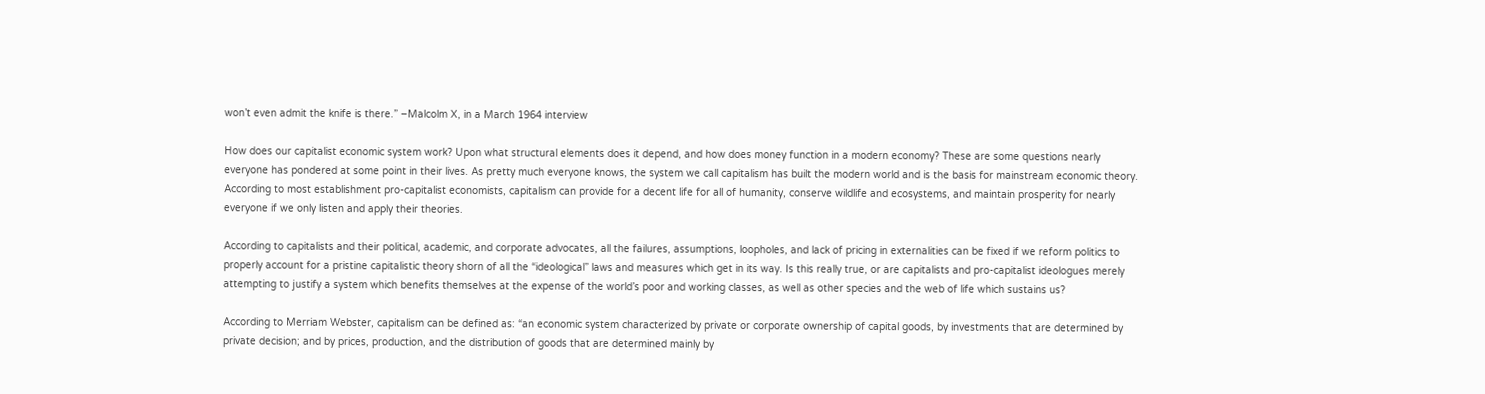won’t even admit the knife is there.” –Malcolm X, in a March 1964 interview

How does our capitalist economic system work? Upon what structural elements does it depend, and how does money function in a modern economy? These are some questions nearly everyone has pondered at some point in their lives. As pretty much everyone knows, the system we call capitalism has built the modern world and is the basis for mainstream economic theory. According to most establishment pro-capitalist economists, capitalism can provide for a decent life for all of humanity, conserve wildlife and ecosystems, and maintain prosperity for nearly everyone if we only listen and apply their theories.

According to capitalists and their political, academic, and corporate advocates, all the failures, assumptions, loopholes, and lack of pricing in externalities can be fixed if we reform politics to properly account for a pristine capitalistic theory shorn of all the “ideological” laws and measures which get in its way. Is this really true, or are capitalists and pro-capitalist ideologues merely attempting to justify a system which benefits themselves at the expense of the world’s poor and working classes, as well as other species and the web of life which sustains us?

According to Merriam Webster, capitalism can be defined as: “an economic system characterized by private or corporate ownership of capital goods, by investments that are determined by private decision; and by prices, production, and the distribution of goods that are determined mainly by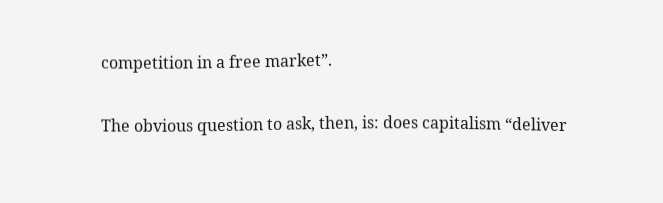competition in a free market”.

The obvious question to ask, then, is: does capitalism “deliver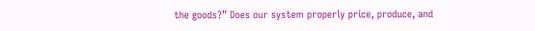the goods?” Does our system properly price, produce, and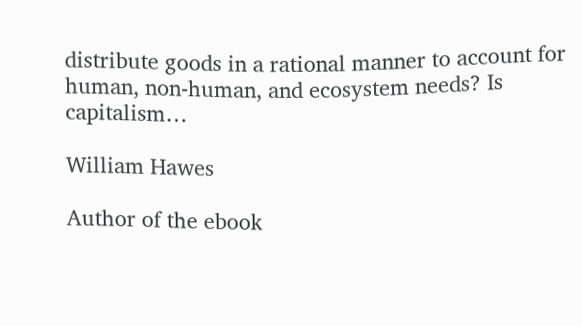distribute goods in a rational manner to account for human, non-human, and ecosystem needs? Is capitalism…

William Hawes

Author of the ebook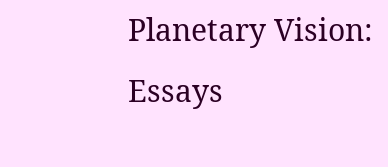Planetary Vision: Essays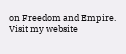on Freedom and Empire. Visit my website